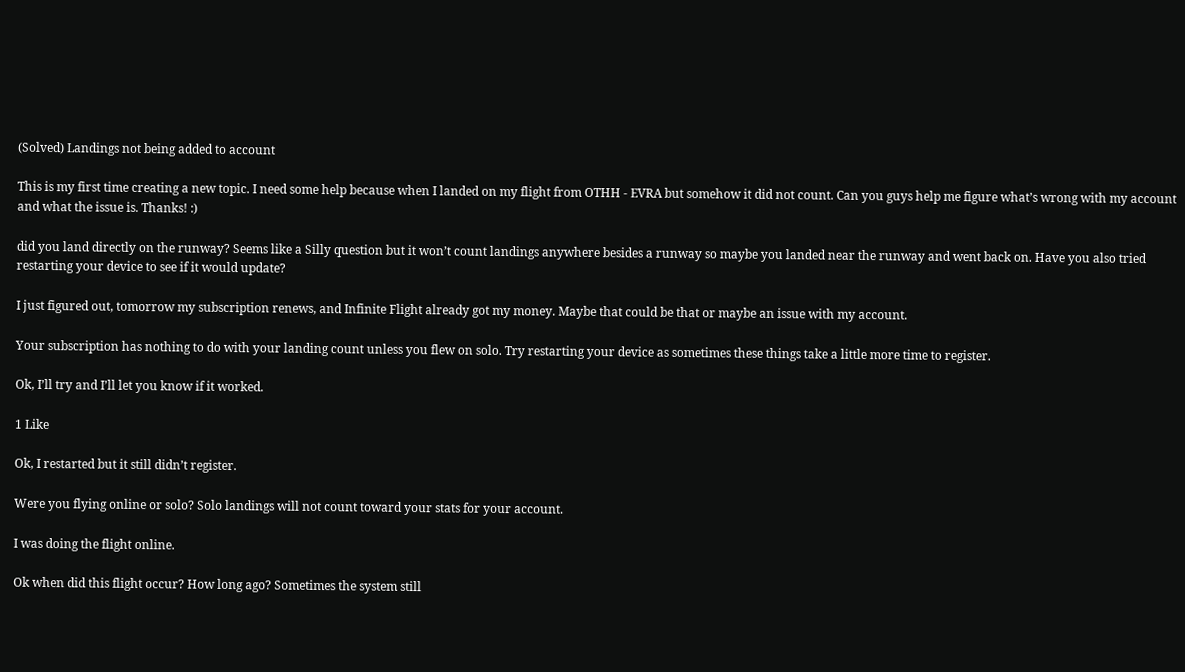(Solved) Landings not being added to account

This is my first time creating a new topic. I need some help because when I landed on my flight from OTHH - EVRA but somehow it did not count. Can you guys help me figure what’s wrong with my account and what the issue is. Thanks! :)

did you land directly on the runway? Seems like a Silly question but it won’t count landings anywhere besides a runway so maybe you landed near the runway and went back on. Have you also tried restarting your device to see if it would update?

I just figured out, tomorrow my subscription renews, and Infinite Flight already got my money. Maybe that could be that or maybe an issue with my account.

Your subscription has nothing to do with your landing count unless you flew on solo. Try restarting your device as sometimes these things take a little more time to register.

Ok, I’ll try and I’ll let you know if it worked.

1 Like

Ok, I restarted but it still didn’t register.

Were you flying online or solo? Solo landings will not count toward your stats for your account.

I was doing the flight online.

Ok when did this flight occur? How long ago? Sometimes the system still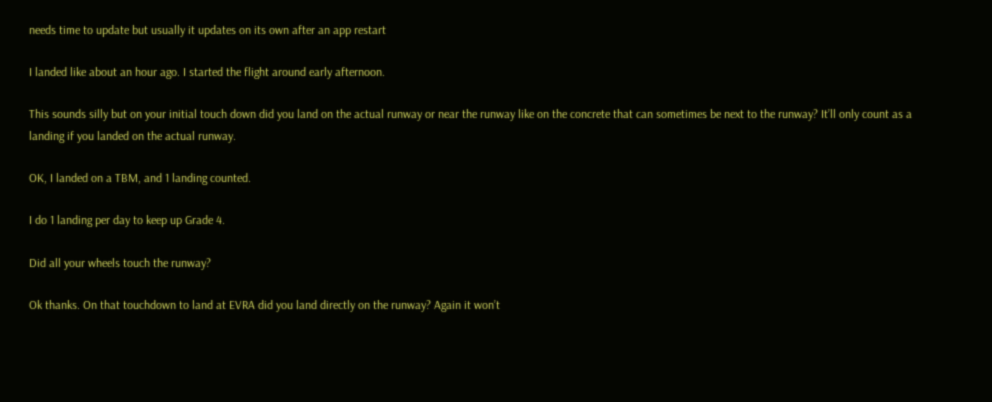needs time to update but usually it updates on its own after an app restart

I landed like about an hour ago. I started the flight around early afternoon.

This sounds silly but on your initial touch down did you land on the actual runway or near the runway like on the concrete that can sometimes be next to the runway? It’ll only count as a landing if you landed on the actual runway.

OK, I landed on a TBM, and 1 landing counted.

I do 1 landing per day to keep up Grade 4.

Did all your wheels touch the runway?

Ok thanks. On that touchdown to land at EVRA did you land directly on the runway? Again it won’t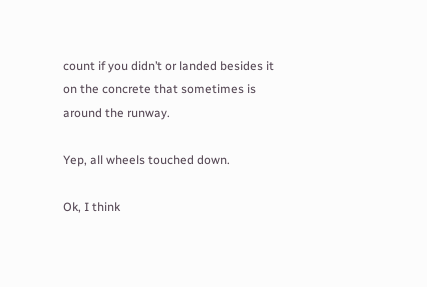count if you didn’t or landed besides it on the concrete that sometimes is around the runway.

Yep, all wheels touched down.

Ok, I think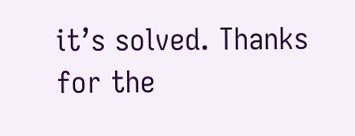it’s solved. Thanks for the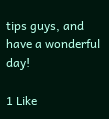tips guys, and have a wonderful day!

1 Like